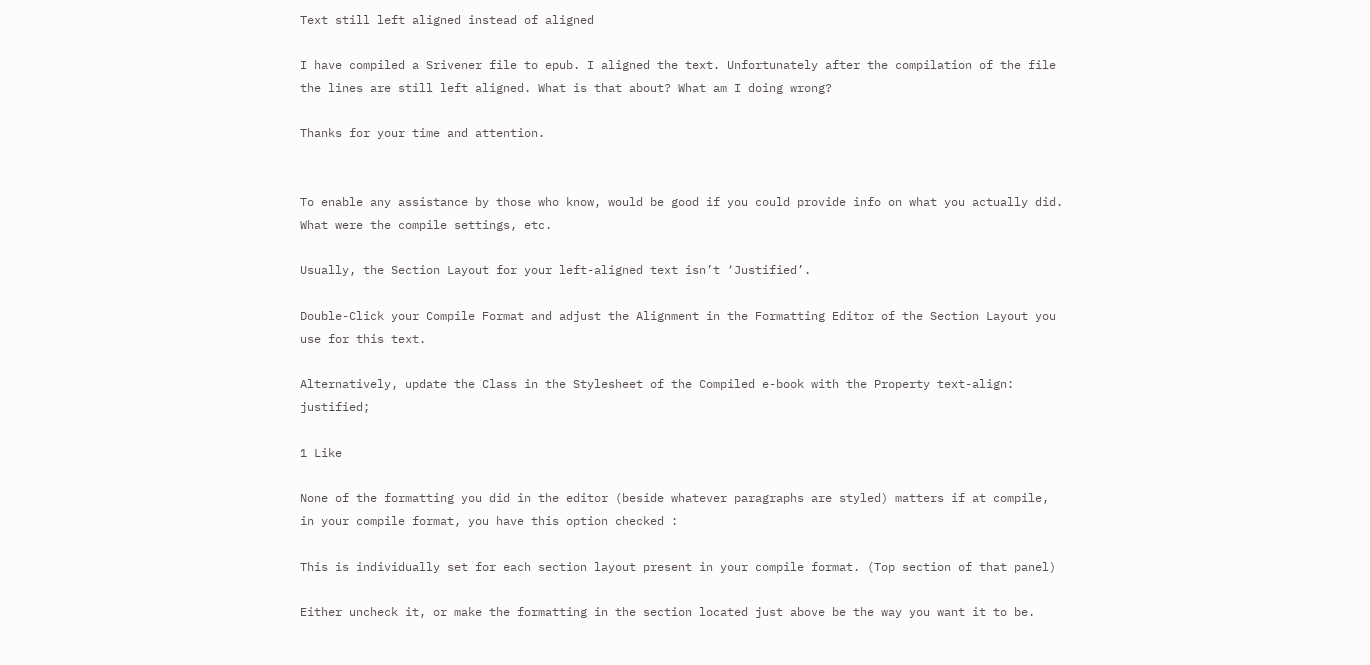Text still left aligned instead of aligned

I have compiled a Srivener file to epub. I aligned the text. Unfortunately after the compilation of the file the lines are still left aligned. What is that about? What am I doing wrong?

Thanks for your time and attention.


To enable any assistance by those who know, would be good if you could provide info on what you actually did. What were the compile settings, etc.

Usually, the Section Layout for your left-aligned text isn’t ‘Justified’.

Double-Click your Compile Format and adjust the Alignment in the Formatting Editor of the Section Layout you use for this text.

Alternatively, update the Class in the Stylesheet of the Compiled e-book with the Property text-align: justified;

1 Like

None of the formatting you did in the editor (beside whatever paragraphs are styled) matters if at compile, in your compile format, you have this option checked :

This is individually set for each section layout present in your compile format. (Top section of that panel)

Either uncheck it, or make the formatting in the section located just above be the way you want it to be.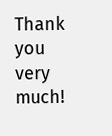Thank you very much!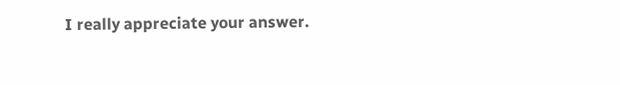I really appreciate your answer.